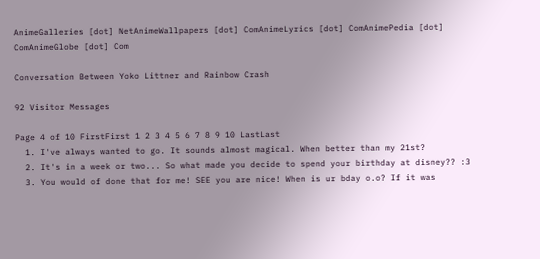AnimeGalleries [dot] NetAnimeWallpapers [dot] ComAnimeLyrics [dot] ComAnimePedia [dot] ComAnimeGlobe [dot] Com

Conversation Between Yoko Littner and Rainbow Crash

92 Visitor Messages

Page 4 of 10 FirstFirst 1 2 3 4 5 6 7 8 9 10 LastLast
  1. I've always wanted to go. It sounds almost magical. When better than my 21st?
  2. It's in a week or two... So what made you decide to spend your birthday at disney?? :3
  3. You would of done that for me! SEE you are nice! When is ur bday o.o? If it was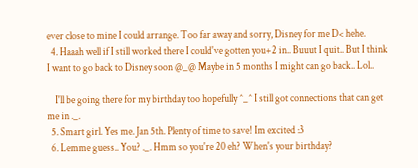ever close to mine I could arrange. Too far away and sorry, Disney for me D< hehe.
  4. Haaah well if I still worked there I could've gotten you+2 in.. Buuut I quit.. But I think I want to go back to Disney soon @_@ Maybe in 5 months I might can go back.. Lol..

    I'll be going there for my birthday too hopefully ^_^ I still got connections that can get me in ._.
  5. Smart girl. Yes me. Jan 5th. Plenty of time to save! Im excited :3
  6. Lemme guess.. You? ._. Hmm so you're 20 eh? When's your birthday?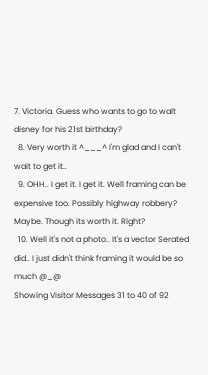7. Victoria. Guess who wants to go to walt disney for his 21st birthday?
  8. Very worth it ^___^ I'm glad and I can't wait to get it..
  9. OHH.. I get it. I get it. Well framing can be expensive too. Possibly highway robbery? Maybe. Though its worth it. Right?
  10. Well it's not a photo.. It's a vector Serated did.. I just didn't think framing it would be so much @_@
Showing Visitor Messages 31 to 40 of 92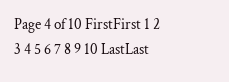Page 4 of 10 FirstFirst 1 2 3 4 5 6 7 8 9 10 LastLast